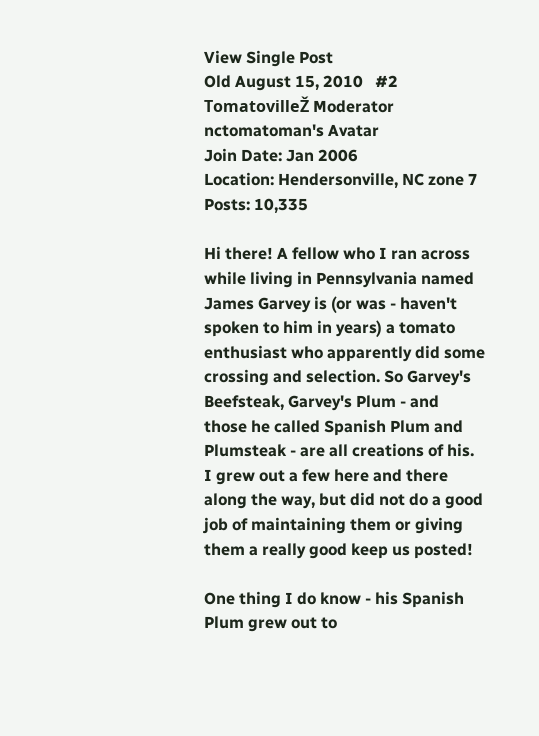View Single Post
Old August 15, 2010   #2
TomatovilleŽ Moderator
nctomatoman's Avatar
Join Date: Jan 2006
Location: Hendersonville, NC zone 7
Posts: 10,335

Hi there! A fellow who I ran across while living in Pennsylvania named James Garvey is (or was - haven't spoken to him in years) a tomato enthusiast who apparently did some crossing and selection. So Garvey's Beefsteak, Garvey's Plum - and those he called Spanish Plum and Plumsteak - are all creations of his. I grew out a few here and there along the way, but did not do a good job of maintaining them or giving them a really good keep us posted!

One thing I do know - his Spanish Plum grew out to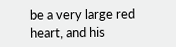be a very large red heart, and his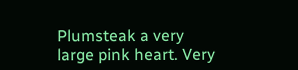Plumsteak a very large pink heart. Very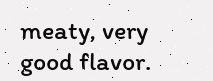meaty, very good flavor.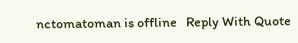nctomatoman is offline   Reply With Quote